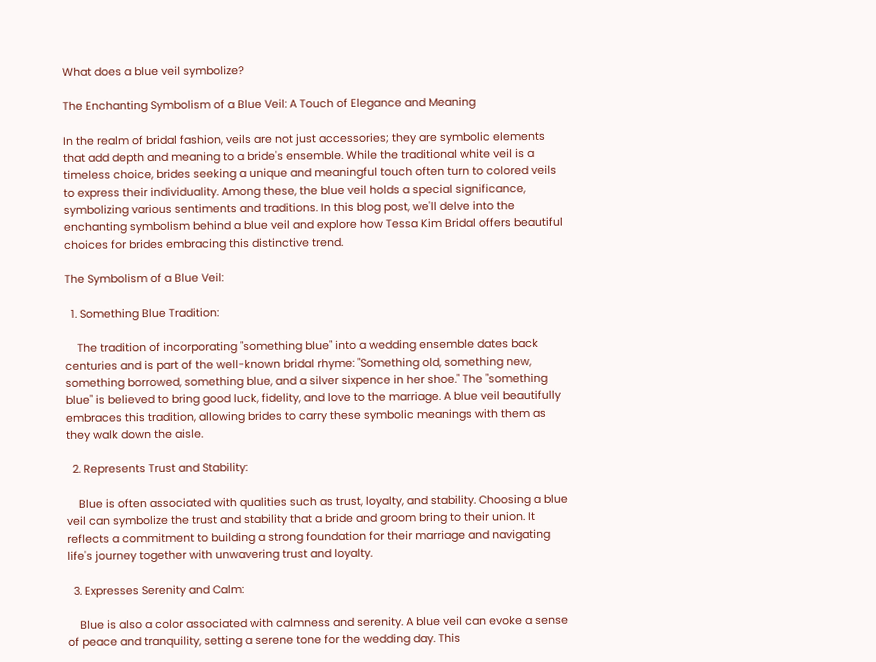What does a blue veil symbolize?

The Enchanting Symbolism of a Blue Veil: A Touch of Elegance and Meaning

In the realm of bridal fashion, veils are not just accessories; they are symbolic elements that add depth and meaning to a bride's ensemble. While the traditional white veil is a timeless choice, brides seeking a unique and meaningful touch often turn to colored veils to express their individuality. Among these, the blue veil holds a special significance, symbolizing various sentiments and traditions. In this blog post, we'll delve into the enchanting symbolism behind a blue veil and explore how Tessa Kim Bridal offers beautiful choices for brides embracing this distinctive trend.

The Symbolism of a Blue Veil:

  1. Something Blue Tradition:

    The tradition of incorporating "something blue" into a wedding ensemble dates back centuries and is part of the well-known bridal rhyme: "Something old, something new, something borrowed, something blue, and a silver sixpence in her shoe." The "something blue" is believed to bring good luck, fidelity, and love to the marriage. A blue veil beautifully embraces this tradition, allowing brides to carry these symbolic meanings with them as they walk down the aisle.

  2. Represents Trust and Stability:

    Blue is often associated with qualities such as trust, loyalty, and stability. Choosing a blue veil can symbolize the trust and stability that a bride and groom bring to their union. It reflects a commitment to building a strong foundation for their marriage and navigating life's journey together with unwavering trust and loyalty.

  3. Expresses Serenity and Calm:

    Blue is also a color associated with calmness and serenity. A blue veil can evoke a sense of peace and tranquility, setting a serene tone for the wedding day. This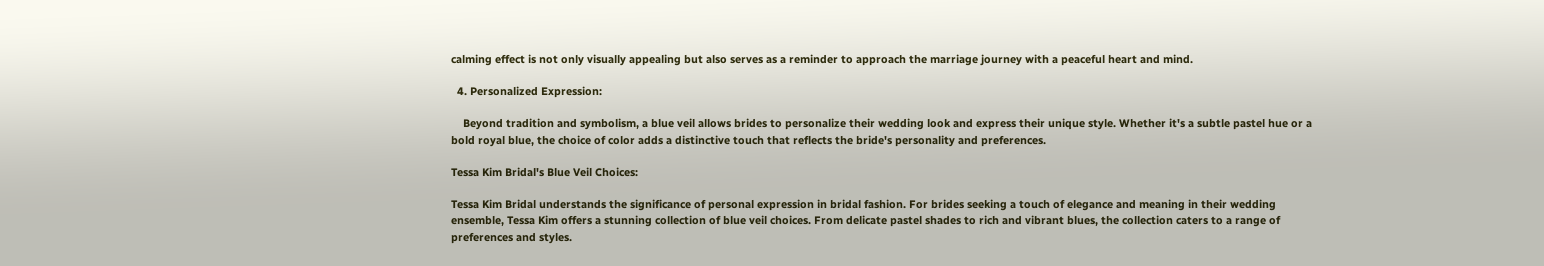calming effect is not only visually appealing but also serves as a reminder to approach the marriage journey with a peaceful heart and mind.

  4. Personalized Expression:

    Beyond tradition and symbolism, a blue veil allows brides to personalize their wedding look and express their unique style. Whether it's a subtle pastel hue or a bold royal blue, the choice of color adds a distinctive touch that reflects the bride's personality and preferences.

Tessa Kim Bridal's Blue Veil Choices:

Tessa Kim Bridal understands the significance of personal expression in bridal fashion. For brides seeking a touch of elegance and meaning in their wedding ensemble, Tessa Kim offers a stunning collection of blue veil choices. From delicate pastel shades to rich and vibrant blues, the collection caters to a range of preferences and styles.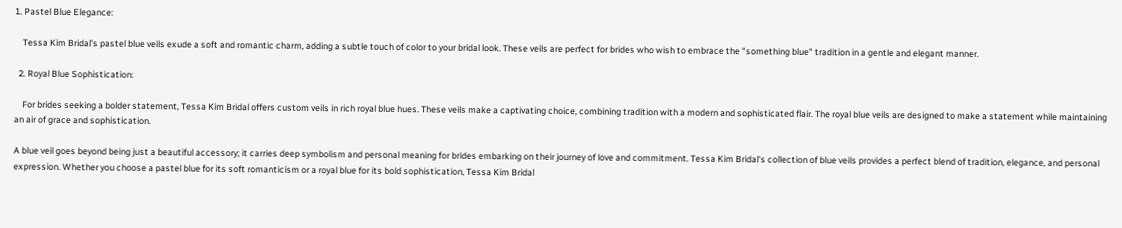1. Pastel Blue Elegance:

    Tessa Kim Bridal's pastel blue veils exude a soft and romantic charm, adding a subtle touch of color to your bridal look. These veils are perfect for brides who wish to embrace the "something blue" tradition in a gentle and elegant manner.

  2. Royal Blue Sophistication:

    For brides seeking a bolder statement, Tessa Kim Bridal offers custom veils in rich royal blue hues. These veils make a captivating choice, combining tradition with a modern and sophisticated flair. The royal blue veils are designed to make a statement while maintaining an air of grace and sophistication.

A blue veil goes beyond being just a beautiful accessory; it carries deep symbolism and personal meaning for brides embarking on their journey of love and commitment. Tessa Kim Bridal's collection of blue veils provides a perfect blend of tradition, elegance, and personal expression. Whether you choose a pastel blue for its soft romanticism or a royal blue for its bold sophistication, Tessa Kim Bridal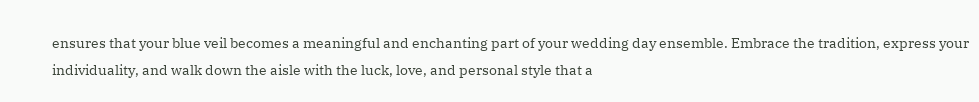ensures that your blue veil becomes a meaningful and enchanting part of your wedding day ensemble. Embrace the tradition, express your individuality, and walk down the aisle with the luck, love, and personal style that a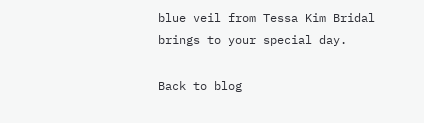blue veil from Tessa Kim Bridal brings to your special day.

Back to blog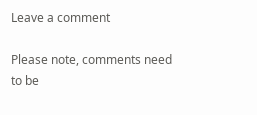Leave a comment

Please note, comments need to be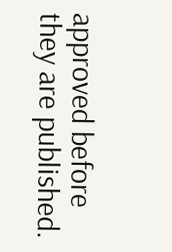approved before they are published.